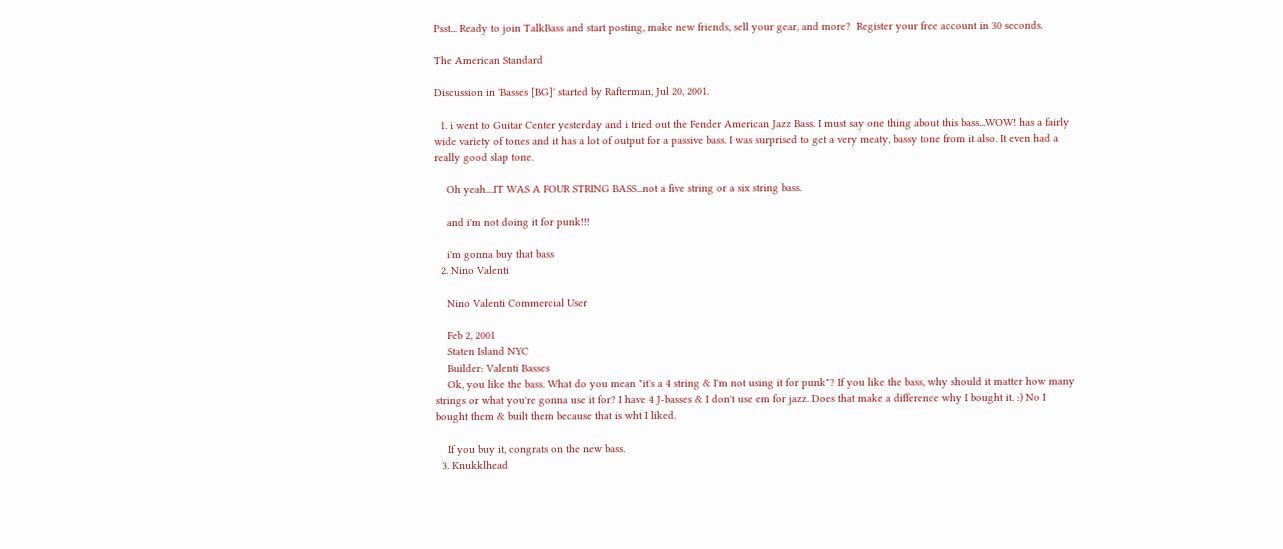Psst... Ready to join TalkBass and start posting, make new friends, sell your gear, and more?  Register your free account in 30 seconds.

The American Standard

Discussion in 'Basses [BG]' started by Rafterman, Jul 20, 2001.

  1. i went to Guitar Center yesterday and i tried out the Fender American Jazz Bass. I must say one thing about this bass...WOW! has a fairly wide variety of tones and it has a lot of output for a passive bass. I was surprised to get a very meaty, bassy tone from it also. It even had a really good slap tone.

    Oh yeah....IT WAS A FOUR STRING BASS...not a five string or a six string bass.

    and i'm not doing it for punk!!!

    i'm gonna buy that bass
  2. Nino Valenti

    Nino Valenti Commercial User

    Feb 2, 2001
    Staten Island NYC
    Builder: Valenti Basses
    Ok, you like the bass. What do you mean "it's a 4 string & I'm not using it for punk"? If you like the bass, why should it matter how many strings or what you're gonna use it for? I have 4 J-basses & I don't use em for jazz. Does that make a difference why I bought it. :) No I bought them & built them because that is wht I liked.

    If you buy it, congrats on the new bass.
  3. Knukklhead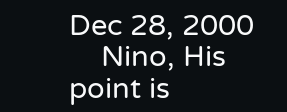Dec 28, 2000
    Nino, His point is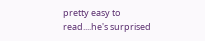pretty easy to read....he's surprised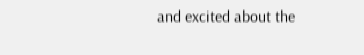and excited about the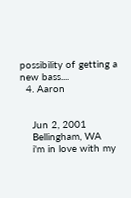possibility of getting a new bass....
  4. Aaron


    Jun 2, 2001
    Bellingham, WA
    i'm in love with my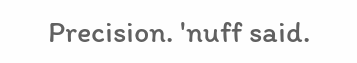Precision. 'nuff said.